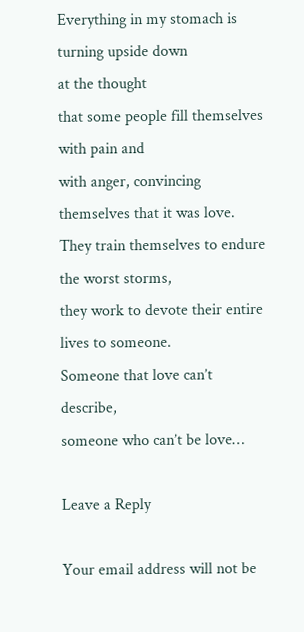Everything in my stomach is turning upside down
at the thought
that some people fill themselves with pain and
with anger, convincing themselves that it was love.
They train themselves to endure the worst storms,
they work to devote their entire lives to someone.
Someone that love can’t describe,
someone who can’t be love…

Leave a Reply

Your email address will not be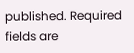published. Required fields are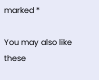marked *

You may also like these